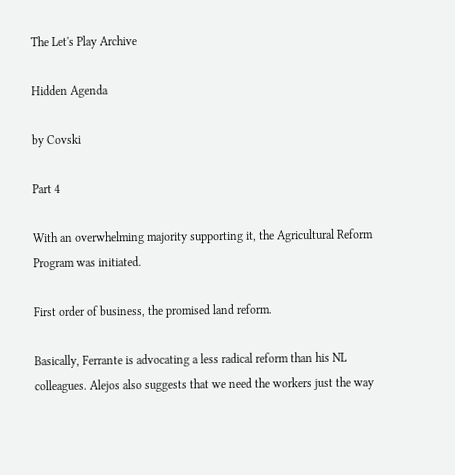The Let's Play Archive

Hidden Agenda

by Covski

Part 4

With an overwhelming majority supporting it, the Agricultural Reform Program was initiated.

First order of business, the promised land reform.

Basically, Ferrante is advocating a less radical reform than his NL colleagues. Alejos also suggests that we need the workers just the way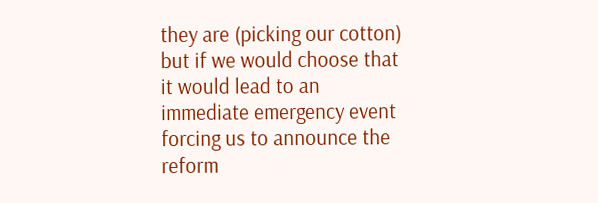they are (picking our cotton) but if we would choose that it would lead to an immediate emergency event forcing us to announce the reform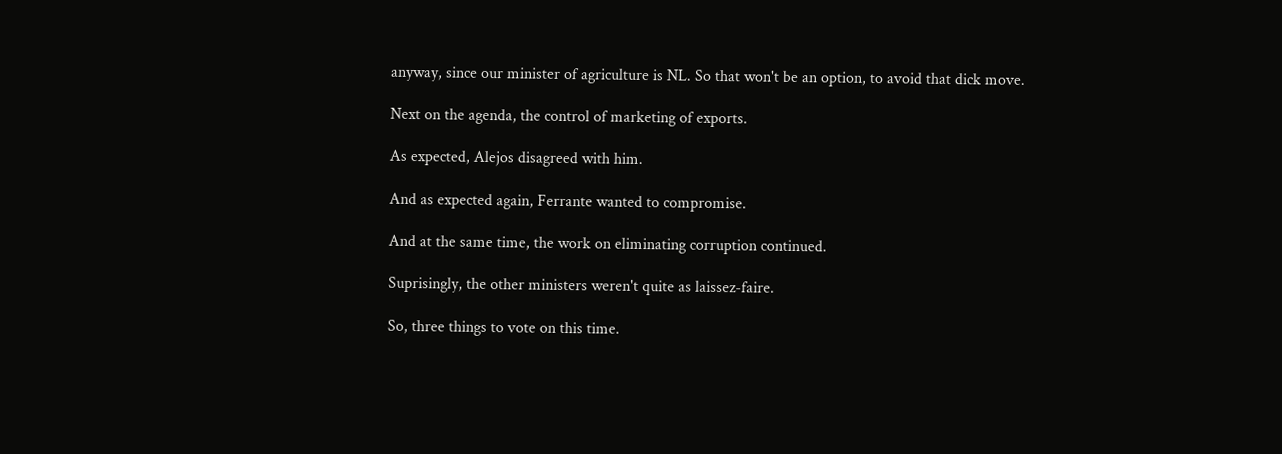anyway, since our minister of agriculture is NL. So that won't be an option, to avoid that dick move.

Next on the agenda, the control of marketing of exports.

As expected, Alejos disagreed with him.

And as expected again, Ferrante wanted to compromise.

And at the same time, the work on eliminating corruption continued.

Suprisingly, the other ministers weren't quite as laissez-faire.

So, three things to vote on this time.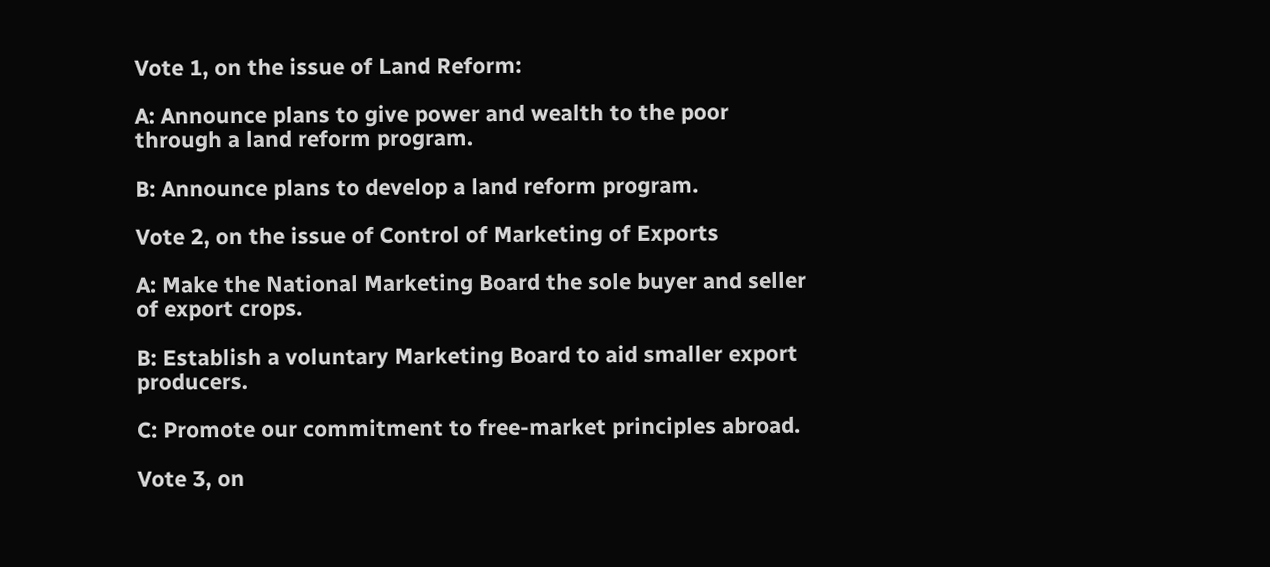Vote 1, on the issue of Land Reform:

A: Announce plans to give power and wealth to the poor through a land reform program.

B: Announce plans to develop a land reform program.

Vote 2, on the issue of Control of Marketing of Exports

A: Make the National Marketing Board the sole buyer and seller of export crops.

B: Establish a voluntary Marketing Board to aid smaller export producers.

C: Promote our commitment to free-market principles abroad.

Vote 3, on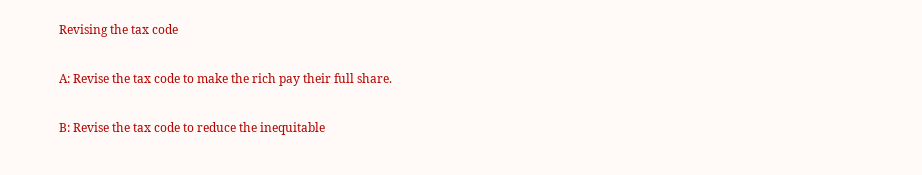Revising the tax code

A: Revise the tax code to make the rich pay their full share.

B: Revise the tax code to reduce the inequitable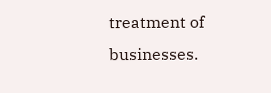treatment of businesses.